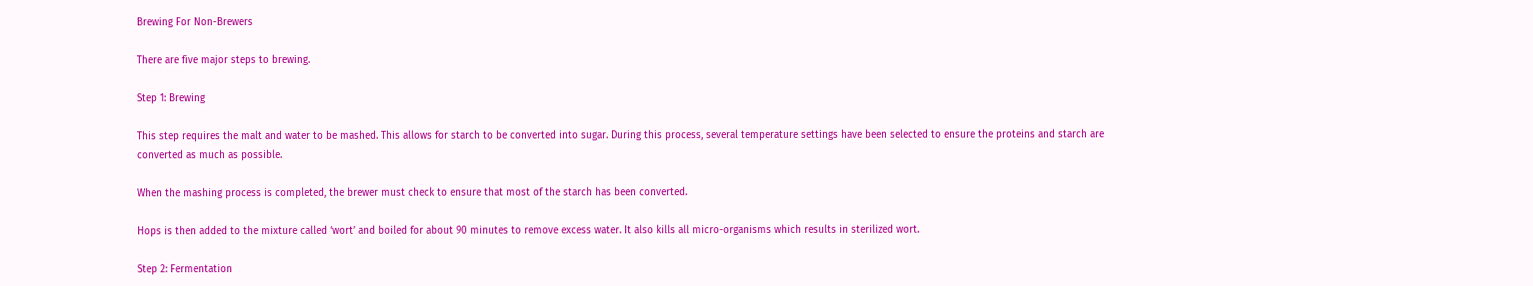Brewing For Non-Brewers

There are five major steps to brewing.

Step 1: Brewing

This step requires the malt and water to be mashed. This allows for starch to be converted into sugar. During this process, several temperature settings have been selected to ensure the proteins and starch are converted as much as possible.

When the mashing process is completed, the brewer must check to ensure that most of the starch has been converted.

Hops is then added to the mixture called ‘wort’ and boiled for about 90 minutes to remove excess water. It also kills all micro-organisms which results in sterilized wort.

Step 2: Fermentation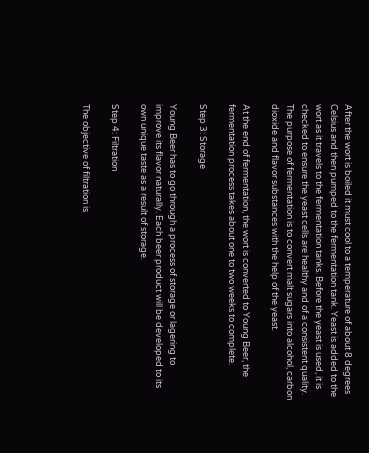After the wort is boiled it must cool to a temperature of about 8 degrees Celsius and then pumped to the fermentation tank. Yeast is added to the wort as it travels to the fermentation tanks. Before the yeast is used, it is checked to ensure the yeast cells are healthy and of a consistent quality. The purpose of fermentation is to convert malt sugars into alcohol, carbon dioxide and flavor substances with the help of the yeast.

At the end of fermentation, the wort is converted to Young Beer, the fermentation process takes about one to two weeks to complete.

Step 3: Storage

Young Beer has to go through a process of storage or lagering to improve its flavor naturally. Each beer product will be developed to its own unique taste as a result of storage.

Step 4: Filtration

The objective of filtration is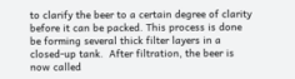to clarify the beer to a certain degree of clarity before it can be packed. This process is done be forming several thick filter layers in a closed-up tank.  After filtration, the beer is now called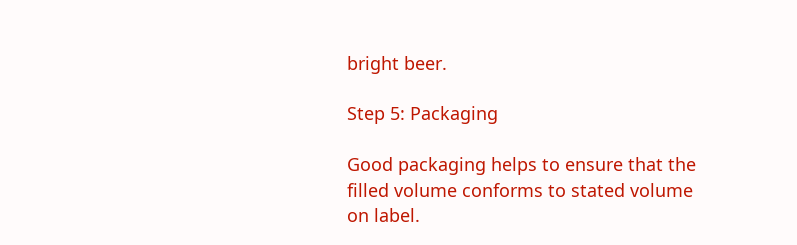bright beer.

Step 5: Packaging

Good packaging helps to ensure that the filled volume conforms to stated volume on label.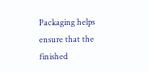Packaging helps ensure that the finished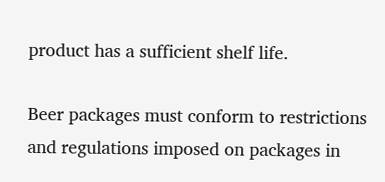product has a sufficient shelf life.

Beer packages must conform to restrictions and regulations imposed on packages in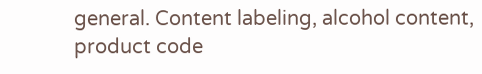general. Content labeling, alcohol content, product code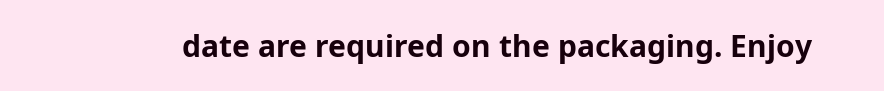date are required on the packaging. Enjoy